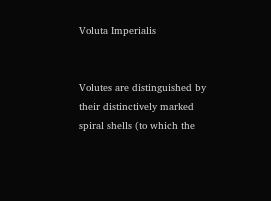Voluta Imperialis


Volutes are distinguished by their distinctively marked spiral shells (to which the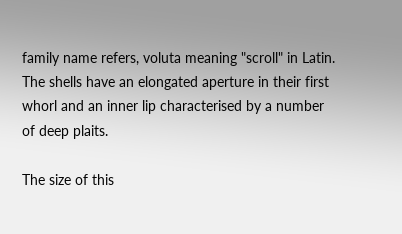family name refers, voluta meaning "scroll" in Latin. The shells have an elongated aperture in their first whorl and an inner lip characterised by a number of deep plaits.

The size of this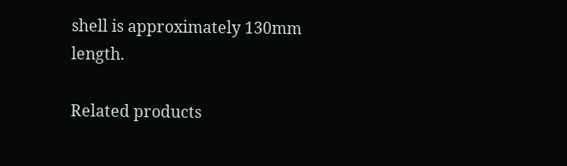shell is approximately 130mm length.

Related products